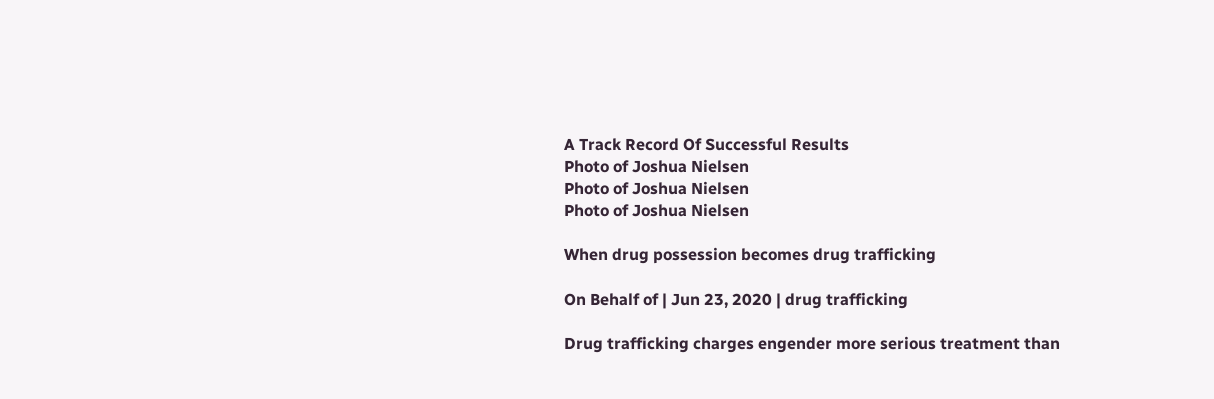A Track Record Of Successful Results
Photo of Joshua Nielsen
Photo of Joshua Nielsen
Photo of Joshua Nielsen

When drug possession becomes drug trafficking

On Behalf of | Jun 23, 2020 | drug trafficking

Drug trafficking charges engender more serious treatment than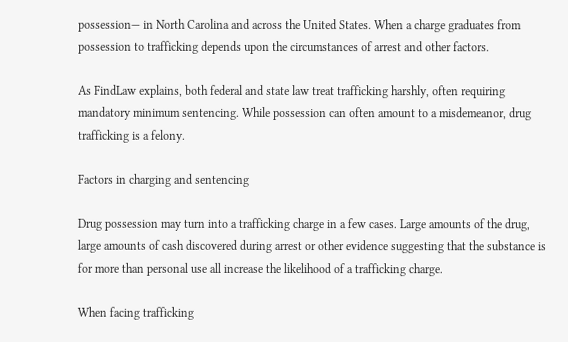possession— in North Carolina and across the United States. When a charge graduates from possession to trafficking depends upon the circumstances of arrest and other factors.

As FindLaw explains, both federal and state law treat trafficking harshly, often requiring mandatory minimum sentencing. While possession can often amount to a misdemeanor, drug trafficking is a felony.

Factors in charging and sentencing

Drug possession may turn into a trafficking charge in a few cases. Large amounts of the drug, large amounts of cash discovered during arrest or other evidence suggesting that the substance is for more than personal use all increase the likelihood of a trafficking charge.

When facing trafficking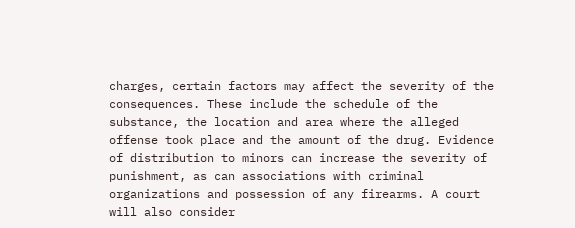charges, certain factors may affect the severity of the consequences. These include the schedule of the substance, the location and area where the alleged offense took place and the amount of the drug. Evidence of distribution to minors can increase the severity of punishment, as can associations with criminal organizations and possession of any firearms. A court will also consider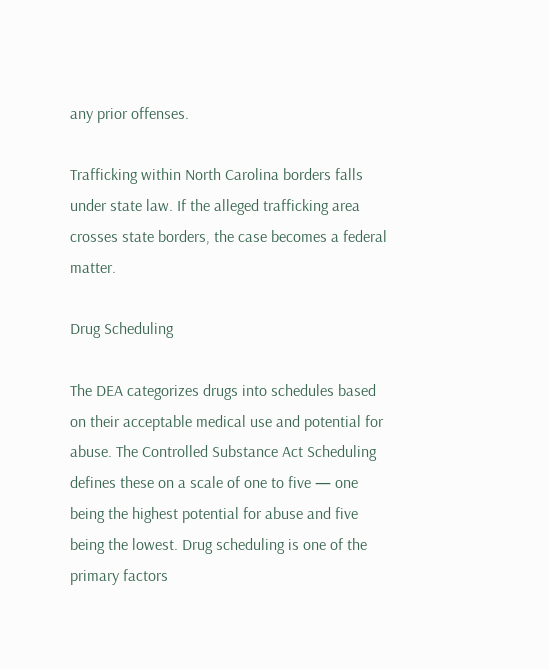any prior offenses.

Trafficking within North Carolina borders falls under state law. If the alleged trafficking area crosses state borders, the case becomes a federal matter.

Drug Scheduling

The DEA categorizes drugs into schedules based on their acceptable medical use and potential for abuse. The Controlled Substance Act Scheduling defines these on a scale of one to five — one being the highest potential for abuse and five being the lowest. Drug scheduling is one of the primary factors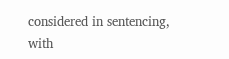considered in sentencing, with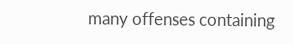many offenses containing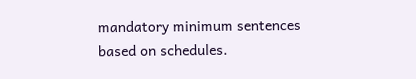mandatory minimum sentences based on schedules.